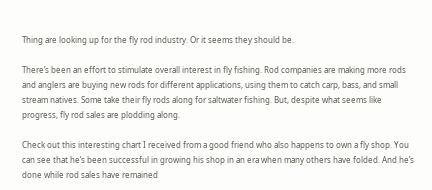Thing are looking up for the fly rod industry. Or it seems they should be.

There’s been an effort to stimulate overall interest in fly fishing. Rod companies are making more rods and anglers are buying new rods for different applications, using them to catch carp, bass, and small stream natives. Some take their fly rods along for saltwater fishing. But, despite what seems like progress, fly rod sales are plodding along.

Check out this interesting chart I received from a good friend who also happens to own a fly shop. You can see that he’s been successful in growing his shop in an era when many others have folded. And he’s done while rod sales have remained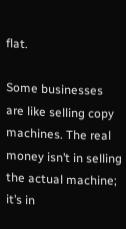flat.

Some businesses are like selling copy machines. The real money isn’t in selling the actual machine; it’s in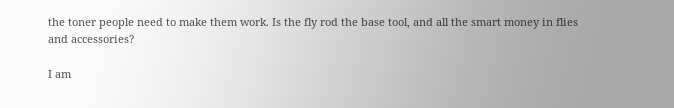the toner people need to make them work. Is the fly rod the base tool, and all the smart money in flies and accessories?

I am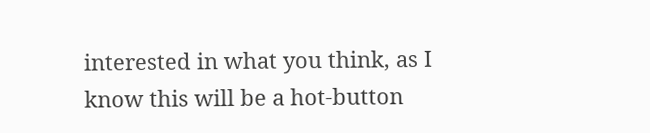interested in what you think, as I know this will be a hot-button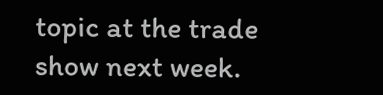topic at the trade show next week.